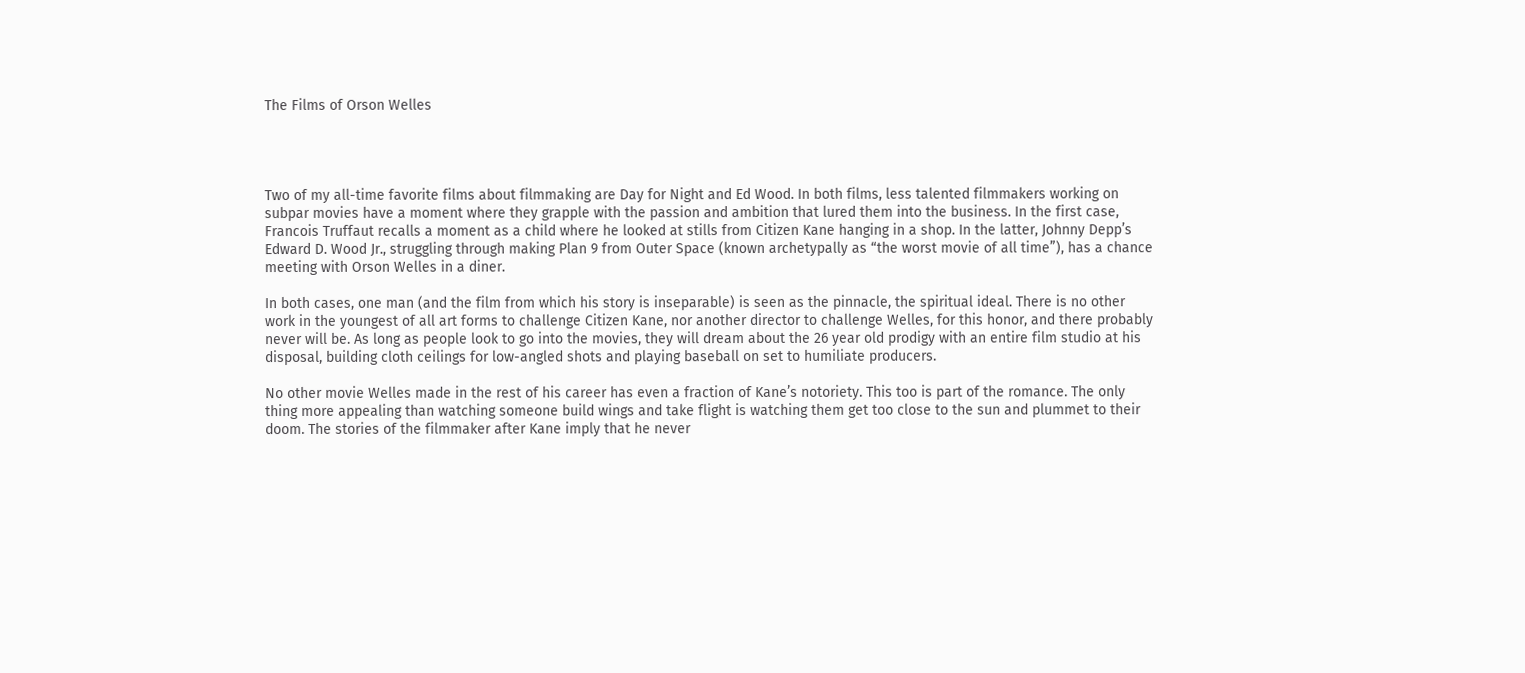The Films of Orson Welles




Two of my all-time favorite films about filmmaking are Day for Night and Ed Wood. In both films, less talented filmmakers working on subpar movies have a moment where they grapple with the passion and ambition that lured them into the business. In the first case, Francois Truffaut recalls a moment as a child where he looked at stills from Citizen Kane hanging in a shop. In the latter, Johnny Depp’s Edward D. Wood Jr., struggling through making Plan 9 from Outer Space (known archetypally as “the worst movie of all time”), has a chance meeting with Orson Welles in a diner.

In both cases, one man (and the film from which his story is inseparable) is seen as the pinnacle, the spiritual ideal. There is no other work in the youngest of all art forms to challenge Citizen Kane, nor another director to challenge Welles, for this honor, and there probably never will be. As long as people look to go into the movies, they will dream about the 26 year old prodigy with an entire film studio at his disposal, building cloth ceilings for low-angled shots and playing baseball on set to humiliate producers.

No other movie Welles made in the rest of his career has even a fraction of Kane’s notoriety. This too is part of the romance. The only thing more appealing than watching someone build wings and take flight is watching them get too close to the sun and plummet to their doom. The stories of the filmmaker after Kane imply that he never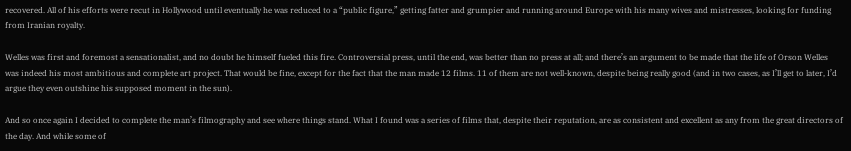recovered. All of his efforts were recut in Hollywood until eventually he was reduced to a “public figure,” getting fatter and grumpier and running around Europe with his many wives and mistresses, looking for funding from Iranian royalty.

Welles was first and foremost a sensationalist, and no doubt he himself fueled this fire. Controversial press, until the end, was better than no press at all; and there’s an argument to be made that the life of Orson Welles was indeed his most ambitious and complete art project. That would be fine, except for the fact that the man made 12 films. 11 of them are not well-known, despite being really good (and in two cases, as I’ll get to later, I’d argue they even outshine his supposed moment in the sun).

And so once again I decided to complete the man’s filmography and see where things stand. What I found was a series of films that, despite their reputation, are as consistent and excellent as any from the great directors of the day. And while some of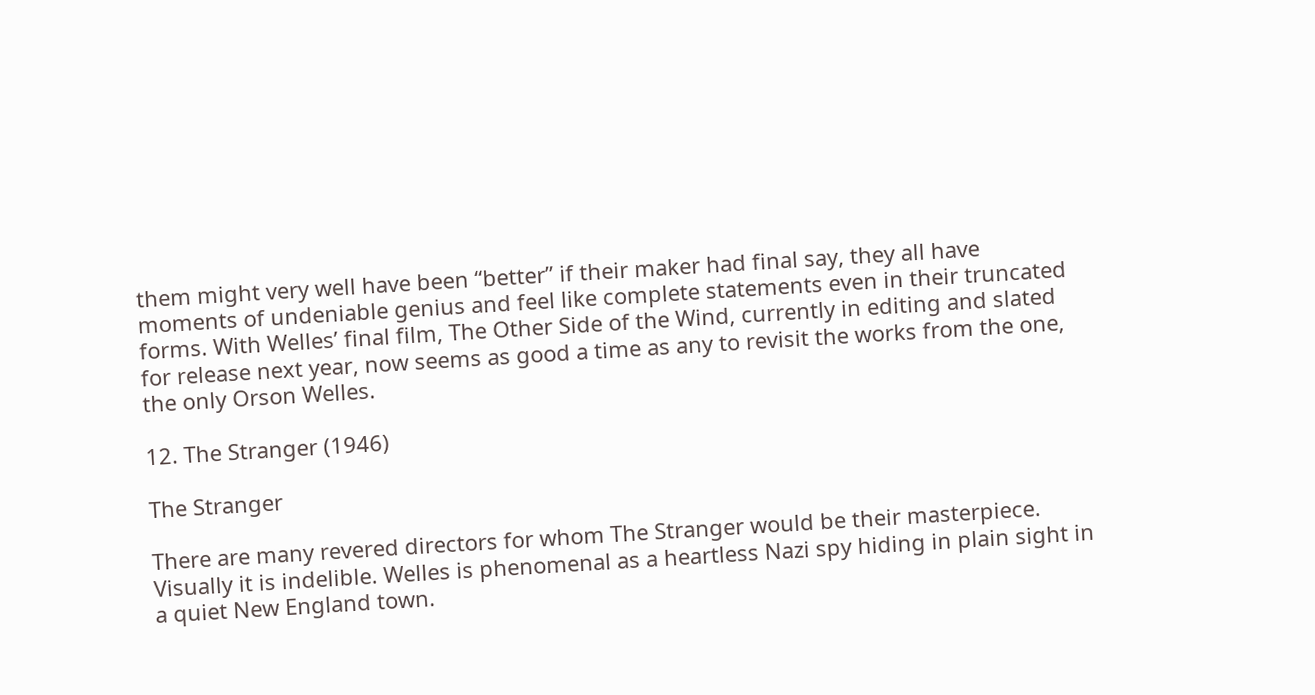them might very well have been “better” if their maker had final say, they all have moments of undeniable genius and feel like complete statements even in their truncated forms. With Welles’ final film, The Other Side of the Wind, currently in editing and slated for release next year, now seems as good a time as any to revisit the works from the one, the only Orson Welles.

12. The Stranger (1946)

The Stranger

There are many revered directors for whom The Stranger would be their masterpiece. Visually it is indelible. Welles is phenomenal as a heartless Nazi spy hiding in plain sight in a quiet New England town.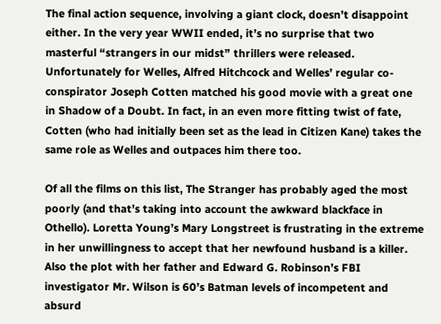The final action sequence, involving a giant clock, doesn’t disappoint either. In the very year WWII ended, it’s no surprise that two masterful “strangers in our midst” thrillers were released. Unfortunately for Welles, Alfred Hitchcock and Welles’ regular co-conspirator Joseph Cotten matched his good movie with a great one in Shadow of a Doubt. In fact, in an even more fitting twist of fate, Cotten (who had initially been set as the lead in Citizen Kane) takes the same role as Welles and outpaces him there too.

Of all the films on this list, The Stranger has probably aged the most poorly (and that’s taking into account the awkward blackface in Othello). Loretta Young’s Mary Longstreet is frustrating in the extreme in her unwillingness to accept that her newfound husband is a killer. Also the plot with her father and Edward G. Robinson’s FBI investigator Mr. Wilson is 60’s Batman levels of incompetent and absurd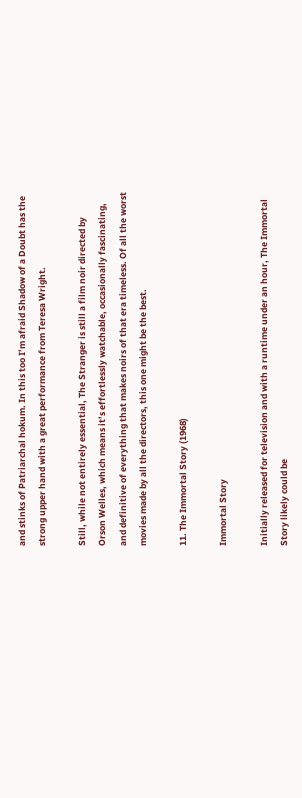and stinks of Patriarchal hokum. In this too I’m afraid Shadow of a Doubt has the strong upper hand with a great performance from Teresa Wright.

Still, while not entirely essential, The Stranger is still a film noir directed by Orson Welles, which means it’s effortlessly watchable, occasionally fascinating, and definitive of everything that makes noirs of that era timeless. Of all the worst movies made by all the directors, this one might be the best.

11. The Immortal Story (1968)

Immortal Story

Initially released for television and with a runtime under an hour, The Immortal Story likely could be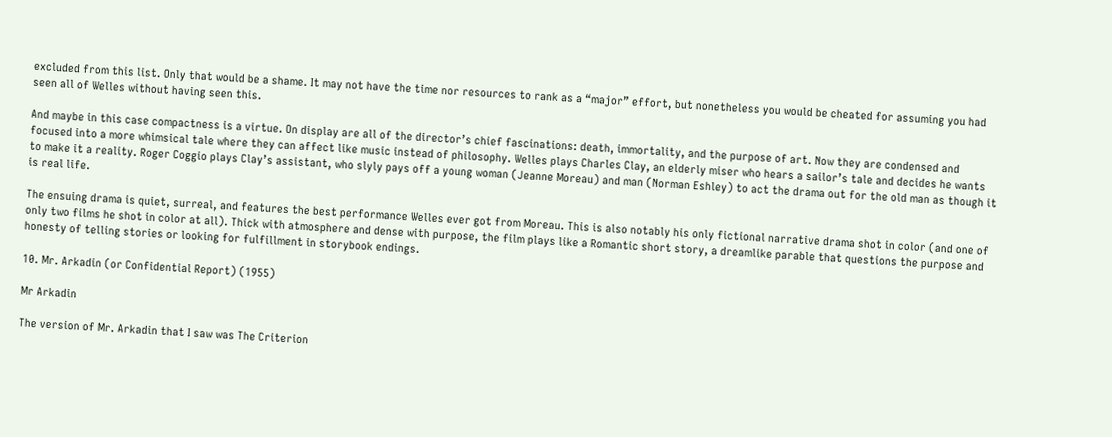excluded from this list. Only that would be a shame. It may not have the time nor resources to rank as a “major” effort, but nonetheless you would be cheated for assuming you had seen all of Welles without having seen this.

And maybe in this case compactness is a virtue. On display are all of the director’s chief fascinations: death, immortality, and the purpose of art. Now they are condensed and focused into a more whimsical tale where they can affect like music instead of philosophy. Welles plays Charles Clay, an elderly miser who hears a sailor’s tale and decides he wants to make it a reality. Roger Coggio plays Clay’s assistant, who slyly pays off a young woman (Jeanne Moreau) and man (Norman Eshley) to act the drama out for the old man as though it is real life.

The ensuing drama is quiet, surreal, and features the best performance Welles ever got from Moreau. This is also notably his only fictional narrative drama shot in color (and one of only two films he shot in color at all). Thick with atmosphere and dense with purpose, the film plays like a Romantic short story, a dreamlike parable that questions the purpose and honesty of telling stories or looking for fulfillment in storybook endings.

10. Mr. Arkadin (or Confidential Report) (1955)

Mr Arkadin

The version of Mr. Arkadin that I saw was The Criterion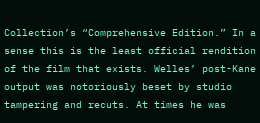Collection’s “Comprehensive Edition.” In a sense this is the least official rendition of the film that exists. Welles’ post-Kane output was notoriously beset by studio tampering and recuts. At times he was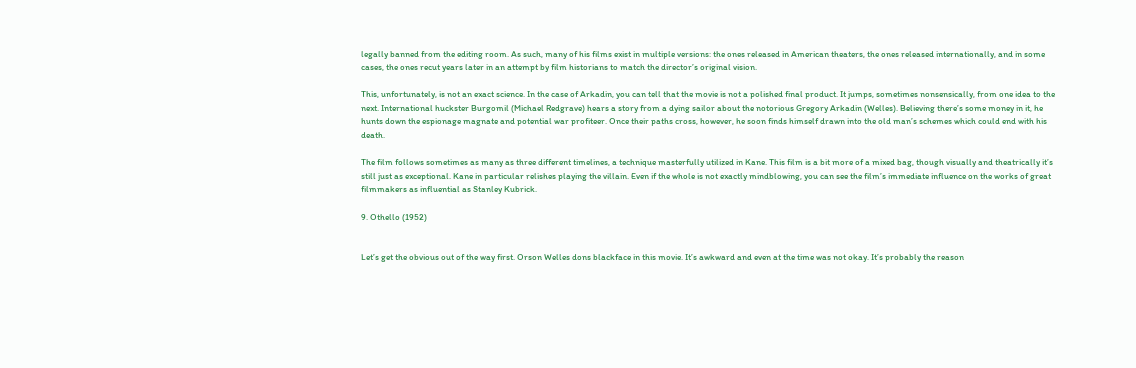legally banned from the editing room. As such, many of his films exist in multiple versions: the ones released in American theaters, the ones released internationally, and in some cases, the ones recut years later in an attempt by film historians to match the director’s original vision.

This, unfortunately, is not an exact science. In the case of Arkadin, you can tell that the movie is not a polished final product. It jumps, sometimes nonsensically, from one idea to the next. International huckster Burgomil (Michael Redgrave) hears a story from a dying sailor about the notorious Gregory Arkadin (Welles). Believing there’s some money in it, he hunts down the espionage magnate and potential war profiteer. Once their paths cross, however, he soon finds himself drawn into the old man’s schemes which could end with his death.

The film follows sometimes as many as three different timelines, a technique masterfully utilized in Kane. This film is a bit more of a mixed bag, though visually and theatrically it’s still just as exceptional. Kane in particular relishes playing the villain. Even if the whole is not exactly mindblowing, you can see the film’s immediate influence on the works of great filmmakers as influential as Stanley Kubrick.

9. Othello (1952)


Let’s get the obvious out of the way first. Orson Welles dons blackface in this movie. It’s awkward and even at the time was not okay. It’s probably the reason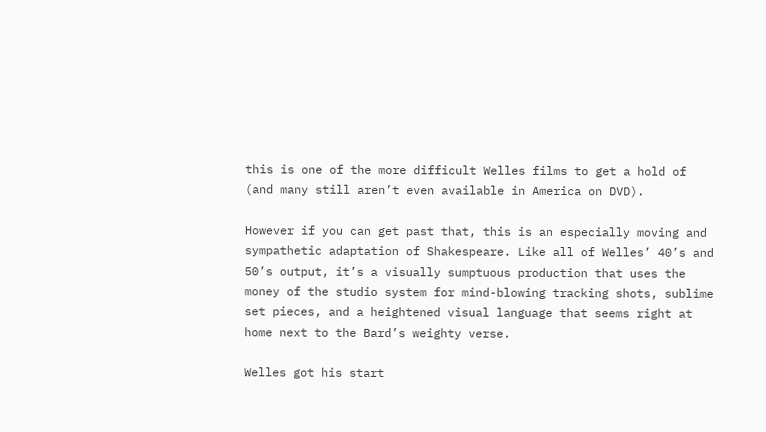this is one of the more difficult Welles films to get a hold of (and many still aren’t even available in America on DVD).

However if you can get past that, this is an especially moving and sympathetic adaptation of Shakespeare. Like all of Welles’ 40’s and 50’s output, it’s a visually sumptuous production that uses the money of the studio system for mind-blowing tracking shots, sublime set pieces, and a heightened visual language that seems right at home next to the Bard’s weighty verse.

Welles got his start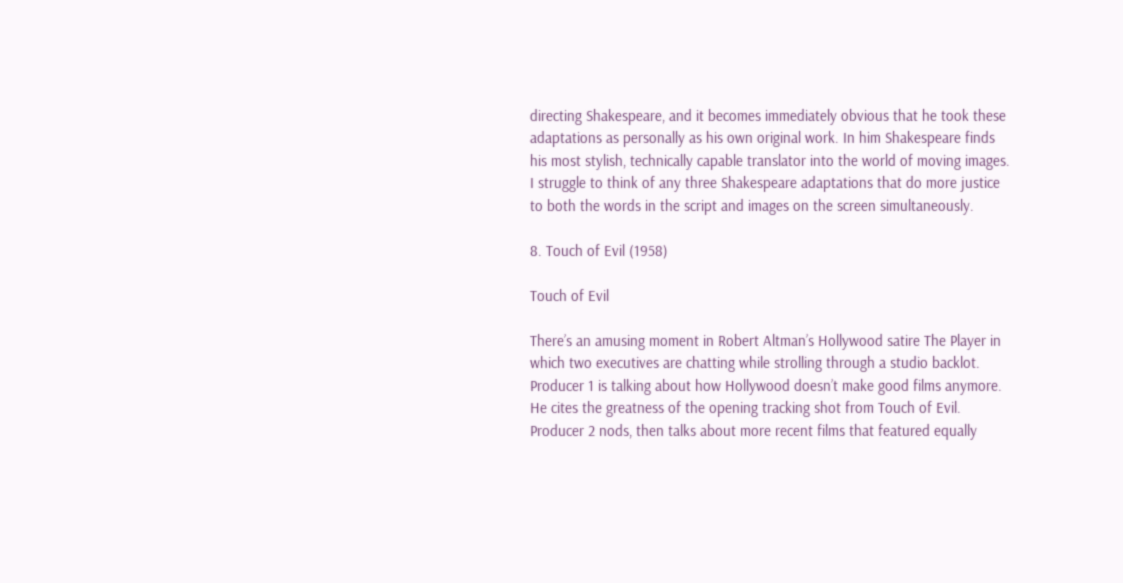directing Shakespeare, and it becomes immediately obvious that he took these adaptations as personally as his own original work. In him Shakespeare finds his most stylish, technically capable translator into the world of moving images. I struggle to think of any three Shakespeare adaptations that do more justice to both the words in the script and images on the screen simultaneously.

8. Touch of Evil (1958)

Touch of Evil

There’s an amusing moment in Robert Altman’s Hollywood satire The Player in which two executives are chatting while strolling through a studio backlot. Producer 1 is talking about how Hollywood doesn’t make good films anymore. He cites the greatness of the opening tracking shot from Touch of Evil. Producer 2 nods, then talks about more recent films that featured equally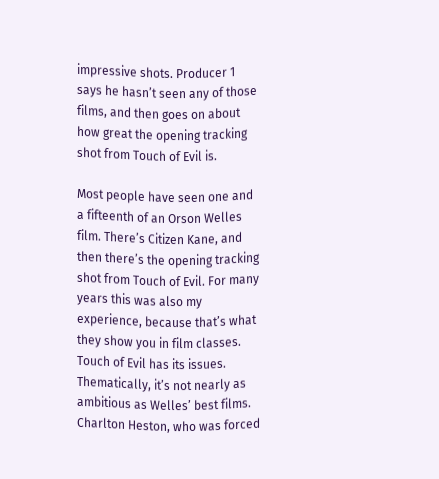impressive shots. Producer 1 says he hasn’t seen any of those films, and then goes on about how great the opening tracking shot from Touch of Evil is.

Most people have seen one and a fifteenth of an Orson Welles film. There’s Citizen Kane, and then there’s the opening tracking shot from Touch of Evil. For many years this was also my experience, because that’s what they show you in film classes. Touch of Evil has its issues. Thematically, it’s not nearly as ambitious as Welles’ best films. Charlton Heston, who was forced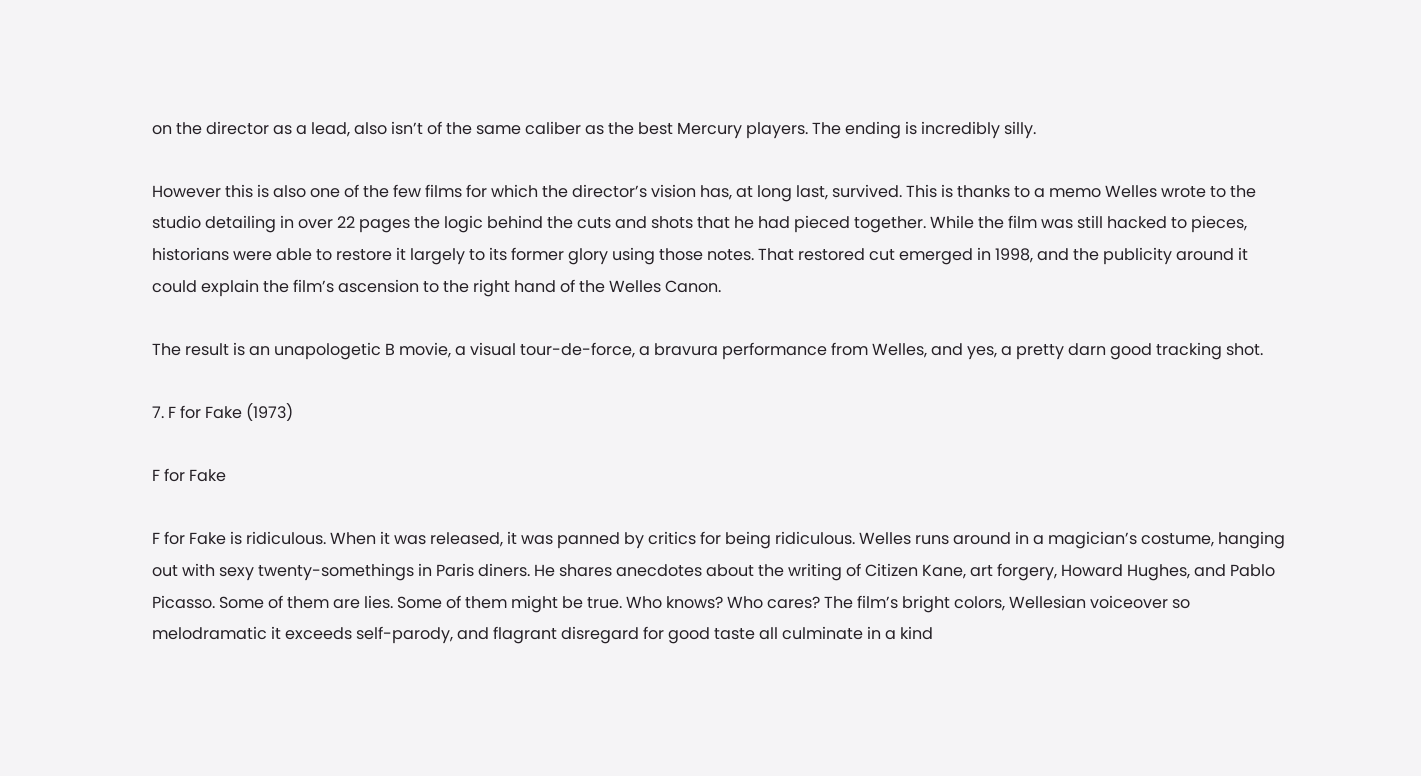on the director as a lead, also isn’t of the same caliber as the best Mercury players. The ending is incredibly silly.

However this is also one of the few films for which the director’s vision has, at long last, survived. This is thanks to a memo Welles wrote to the studio detailing in over 22 pages the logic behind the cuts and shots that he had pieced together. While the film was still hacked to pieces, historians were able to restore it largely to its former glory using those notes. That restored cut emerged in 1998, and the publicity around it could explain the film’s ascension to the right hand of the Welles Canon.

The result is an unapologetic B movie, a visual tour-de-force, a bravura performance from Welles, and yes, a pretty darn good tracking shot.

7. F for Fake (1973)

F for Fake

F for Fake is ridiculous. When it was released, it was panned by critics for being ridiculous. Welles runs around in a magician’s costume, hanging out with sexy twenty-somethings in Paris diners. He shares anecdotes about the writing of Citizen Kane, art forgery, Howard Hughes, and Pablo Picasso. Some of them are lies. Some of them might be true. Who knows? Who cares? The film’s bright colors, Wellesian voiceover so melodramatic it exceeds self-parody, and flagrant disregard for good taste all culminate in a kind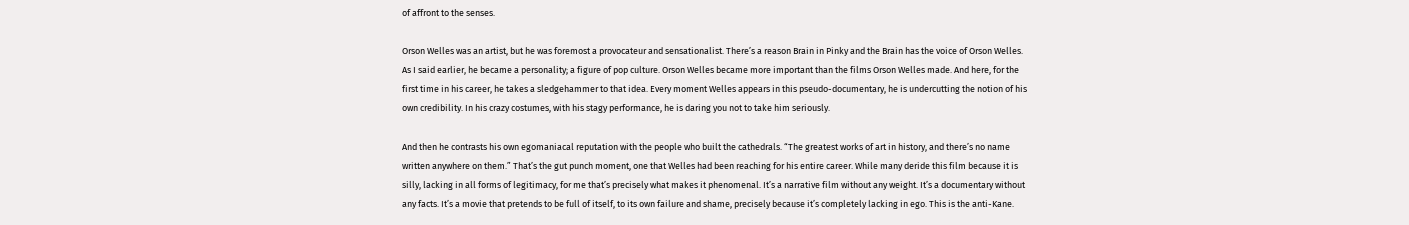of affront to the senses.

Orson Welles was an artist, but he was foremost a provocateur and sensationalist. There’s a reason Brain in Pinky and the Brain has the voice of Orson Welles. As I said earlier, he became a personality; a figure of pop culture. Orson Welles became more important than the films Orson Welles made. And here, for the first time in his career, he takes a sledgehammer to that idea. Every moment Welles appears in this pseudo-documentary, he is undercutting the notion of his own credibility. In his crazy costumes, with his stagy performance, he is daring you not to take him seriously.

And then he contrasts his own egomaniacal reputation with the people who built the cathedrals. “The greatest works of art in history, and there’s no name written anywhere on them.” That’s the gut punch moment, one that Welles had been reaching for his entire career. While many deride this film because it is silly, lacking in all forms of legitimacy, for me that’s precisely what makes it phenomenal. It’s a narrative film without any weight. It’s a documentary without any facts. It’s a movie that pretends to be full of itself, to its own failure and shame, precisely because it’s completely lacking in ego. This is the anti-Kane.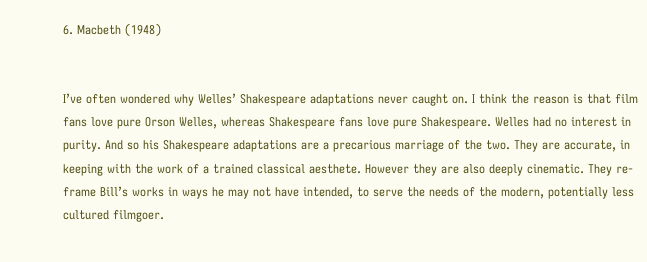6. Macbeth (1948)


I’ve often wondered why Welles’ Shakespeare adaptations never caught on. I think the reason is that film fans love pure Orson Welles, whereas Shakespeare fans love pure Shakespeare. Welles had no interest in purity. And so his Shakespeare adaptations are a precarious marriage of the two. They are accurate, in keeping with the work of a trained classical aesthete. However they are also deeply cinematic. They re-frame Bill’s works in ways he may not have intended, to serve the needs of the modern, potentially less cultured filmgoer.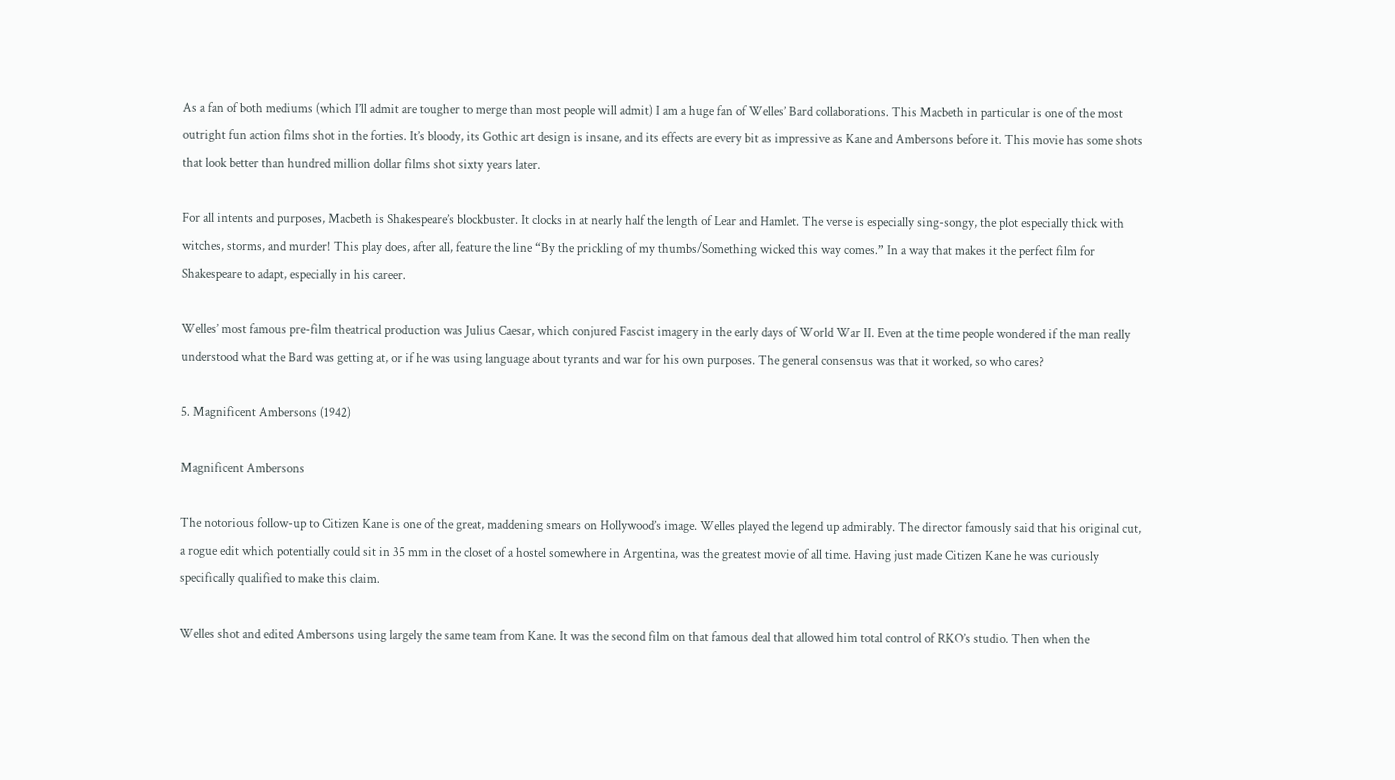As a fan of both mediums (which I’ll admit are tougher to merge than most people will admit) I am a huge fan of Welles’ Bard collaborations. This Macbeth in particular is one of the most outright fun action films shot in the forties. It’s bloody, its Gothic art design is insane, and its effects are every bit as impressive as Kane and Ambersons before it. This movie has some shots that look better than hundred million dollar films shot sixty years later.

For all intents and purposes, Macbeth is Shakespeare’s blockbuster. It clocks in at nearly half the length of Lear and Hamlet. The verse is especially sing-songy, the plot especially thick with witches, storms, and murder! This play does, after all, feature the line “By the prickling of my thumbs/Something wicked this way comes.” In a way that makes it the perfect film for Shakespeare to adapt, especially in his career.

Welles’ most famous pre-film theatrical production was Julius Caesar, which conjured Fascist imagery in the early days of World War II. Even at the time people wondered if the man really understood what the Bard was getting at, or if he was using language about tyrants and war for his own purposes. The general consensus was that it worked, so who cares?

5. Magnificent Ambersons (1942)

Magnificent Ambersons

The notorious follow-up to Citizen Kane is one of the great, maddening smears on Hollywood’s image. Welles played the legend up admirably. The director famously said that his original cut, a rogue edit which potentially could sit in 35 mm in the closet of a hostel somewhere in Argentina, was the greatest movie of all time. Having just made Citizen Kane he was curiously specifically qualified to make this claim.

Welles shot and edited Ambersons using largely the same team from Kane. It was the second film on that famous deal that allowed him total control of RKO’s studio. Then when the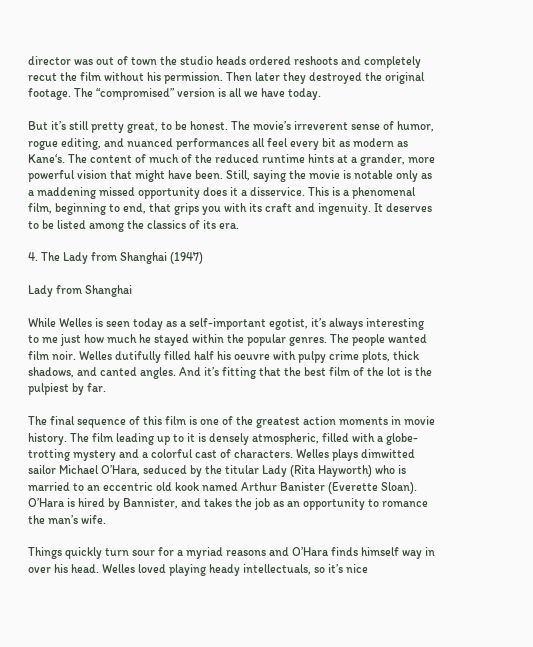director was out of town the studio heads ordered reshoots and completely recut the film without his permission. Then later they destroyed the original footage. The “compromised” version is all we have today.

But it’s still pretty great, to be honest. The movie’s irreverent sense of humor, rogue editing, and nuanced performances all feel every bit as modern as Kane‘s. The content of much of the reduced runtime hints at a grander, more powerful vision that might have been. Still, saying the movie is notable only as a maddening missed opportunity does it a disservice. This is a phenomenal film, beginning to end, that grips you with its craft and ingenuity. It deserves to be listed among the classics of its era.

4. The Lady from Shanghai (1947)

Lady from Shanghai

While Welles is seen today as a self-important egotist, it’s always interesting to me just how much he stayed within the popular genres. The people wanted film noir. Welles dutifully filled half his oeuvre with pulpy crime plots, thick shadows, and canted angles. And it’s fitting that the best film of the lot is the pulpiest by far.

The final sequence of this film is one of the greatest action moments in movie history. The film leading up to it is densely atmospheric, filled with a globe-trotting mystery and a colorful cast of characters. Welles plays dimwitted sailor Michael O’Hara, seduced by the titular Lady (Rita Hayworth) who is married to an eccentric old kook named Arthur Banister (Everette Sloan). O’Hara is hired by Bannister, and takes the job as an opportunity to romance the man’s wife.

Things quickly turn sour for a myriad reasons and O’Hara finds himself way in over his head. Welles loved playing heady intellectuals, so it’s nice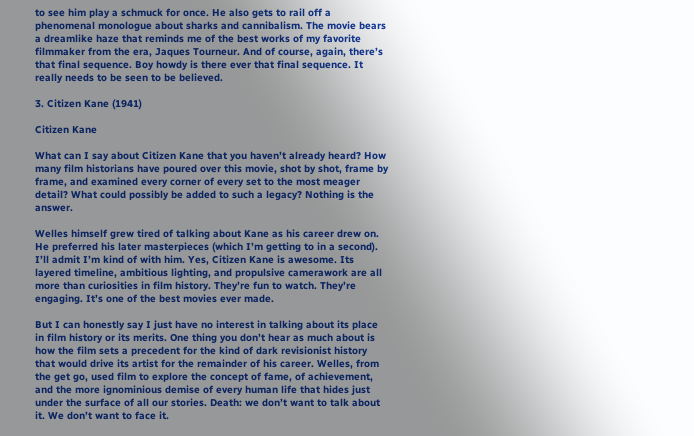to see him play a schmuck for once. He also gets to rail off a phenomenal monologue about sharks and cannibalism. The movie bears a dreamlike haze that reminds me of the best works of my favorite filmmaker from the era, Jaques Tourneur. And of course, again, there’s that final sequence. Boy howdy is there ever that final sequence. It really needs to be seen to be believed.

3. Citizen Kane (1941)

Citizen Kane

What can I say about Citizen Kane that you haven’t already heard? How many film historians have poured over this movie, shot by shot, frame by frame, and examined every corner of every set to the most meager detail? What could possibly be added to such a legacy? Nothing is the answer.

Welles himself grew tired of talking about Kane as his career drew on. He preferred his later masterpieces (which I’m getting to in a second). I’ll admit I’m kind of with him. Yes, Citizen Kane is awesome. Its layered timeline, ambitious lighting, and propulsive camerawork are all more than curiosities in film history. They’re fun to watch. They’re engaging. It’s one of the best movies ever made.

But I can honestly say I just have no interest in talking about its place in film history or its merits. One thing you don’t hear as much about is how the film sets a precedent for the kind of dark revisionist history that would drive its artist for the remainder of his career. Welles, from the get go, used film to explore the concept of fame, of achievement, and the more ignominious demise of every human life that hides just under the surface of all our stories. Death: we don’t want to talk about it. We don’t want to face it.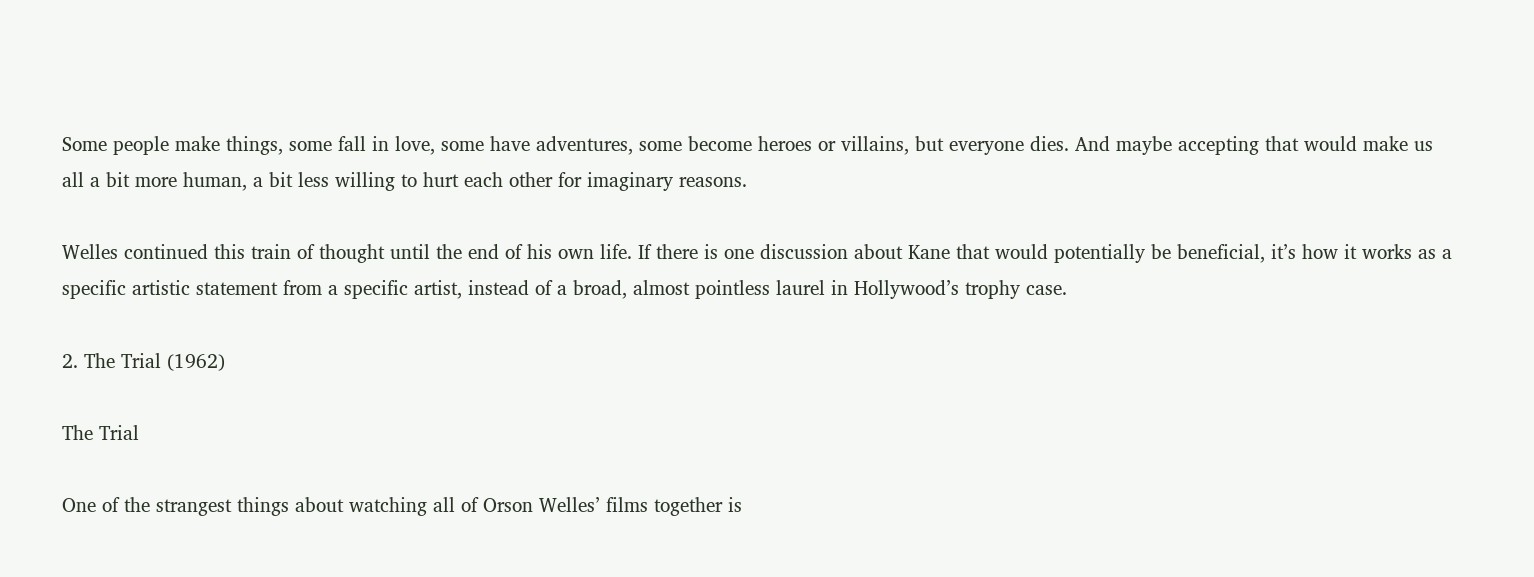Some people make things, some fall in love, some have adventures, some become heroes or villains, but everyone dies. And maybe accepting that would make us all a bit more human, a bit less willing to hurt each other for imaginary reasons.

Welles continued this train of thought until the end of his own life. If there is one discussion about Kane that would potentially be beneficial, it’s how it works as a specific artistic statement from a specific artist, instead of a broad, almost pointless laurel in Hollywood’s trophy case.

2. The Trial (1962)

The Trial

One of the strangest things about watching all of Orson Welles’ films together is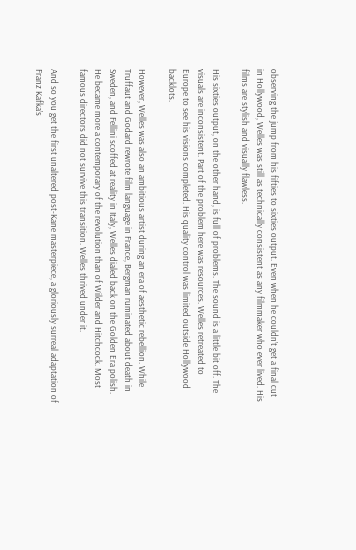observing the jump from his fifties to sixties output. Even when he couldn’t get a final cut in Hollywood, Welles was still as technically consistent as any filmmaker who ever lived. His films are stylish and visually flawless.

His sixties output, on the other hand, is full of problems. The sound is a little bit off. The visuals are inconsistent. Part of the problem here was resources. Welles retreated to Europe to see his visions completed. His quality control was limited outside Hollywood backlots.

However, Welles was also an ambitious artist during an era of aesthetic rebellion. While Truffaut and Godard rewrote film language in France, Bergman ruminated about death in Sweden, and Fellini scoffed at reality in Italy, Welles dialed back on the Golden Era polish. He became more a contemporary of the revolution than of Wilder and Hitchcock. Most famous directors did not survive this transition. Welles thrived under it.

And so you get the first unaltered post-Kane masterpiece, a gloriously surreal adaptation of Franz Kafka’s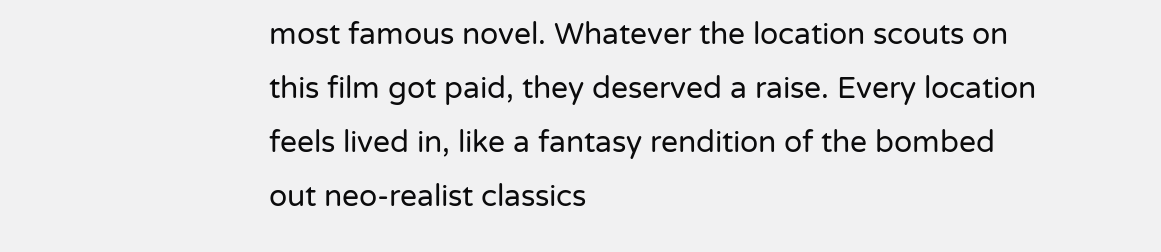most famous novel. Whatever the location scouts on this film got paid, they deserved a raise. Every location feels lived in, like a fantasy rendition of the bombed out neo-realist classics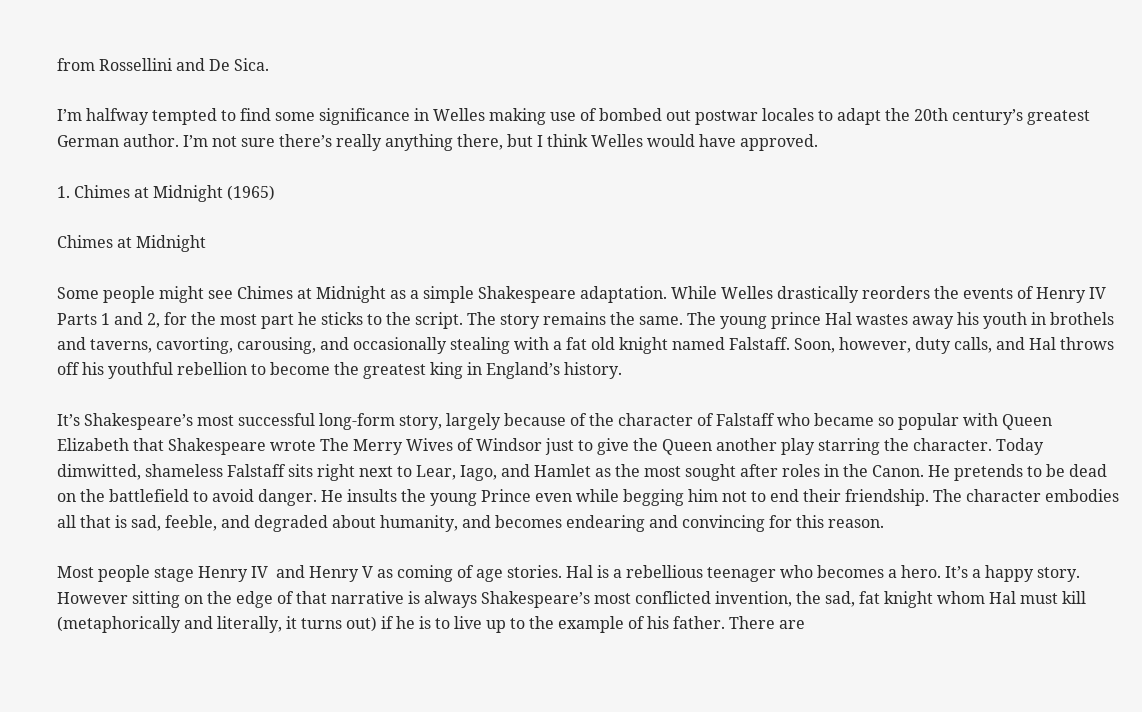from Rossellini and De Sica.

I’m halfway tempted to find some significance in Welles making use of bombed out postwar locales to adapt the 20th century’s greatest German author. I’m not sure there’s really anything there, but I think Welles would have approved.

1. Chimes at Midnight (1965)

Chimes at Midnight

Some people might see Chimes at Midnight as a simple Shakespeare adaptation. While Welles drastically reorders the events of Henry IV Parts 1 and 2, for the most part he sticks to the script. The story remains the same. The young prince Hal wastes away his youth in brothels and taverns, cavorting, carousing, and occasionally stealing with a fat old knight named Falstaff. Soon, however, duty calls, and Hal throws off his youthful rebellion to become the greatest king in England’s history.

It’s Shakespeare’s most successful long-form story, largely because of the character of Falstaff who became so popular with Queen Elizabeth that Shakespeare wrote The Merry Wives of Windsor just to give the Queen another play starring the character. Today dimwitted, shameless Falstaff sits right next to Lear, Iago, and Hamlet as the most sought after roles in the Canon. He pretends to be dead on the battlefield to avoid danger. He insults the young Prince even while begging him not to end their friendship. The character embodies all that is sad, feeble, and degraded about humanity, and becomes endearing and convincing for this reason.

Most people stage Henry IV  and Henry V as coming of age stories. Hal is a rebellious teenager who becomes a hero. It’s a happy story. However sitting on the edge of that narrative is always Shakespeare’s most conflicted invention, the sad, fat knight whom Hal must kill (metaphorically and literally, it turns out) if he is to live up to the example of his father. There are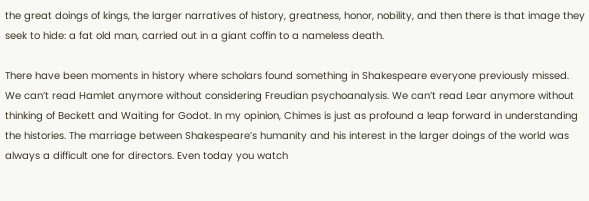the great doings of kings, the larger narratives of history, greatness, honor, nobility, and then there is that image they seek to hide: a fat old man, carried out in a giant coffin to a nameless death.

There have been moments in history where scholars found something in Shakespeare everyone previously missed. We can’t read Hamlet anymore without considering Freudian psychoanalysis. We can’t read Lear anymore without thinking of Beckett and Waiting for Godot. In my opinion, Chimes is just as profound a leap forward in understanding the histories. The marriage between Shakespeare’s humanity and his interest in the larger doings of the world was always a difficult one for directors. Even today you watch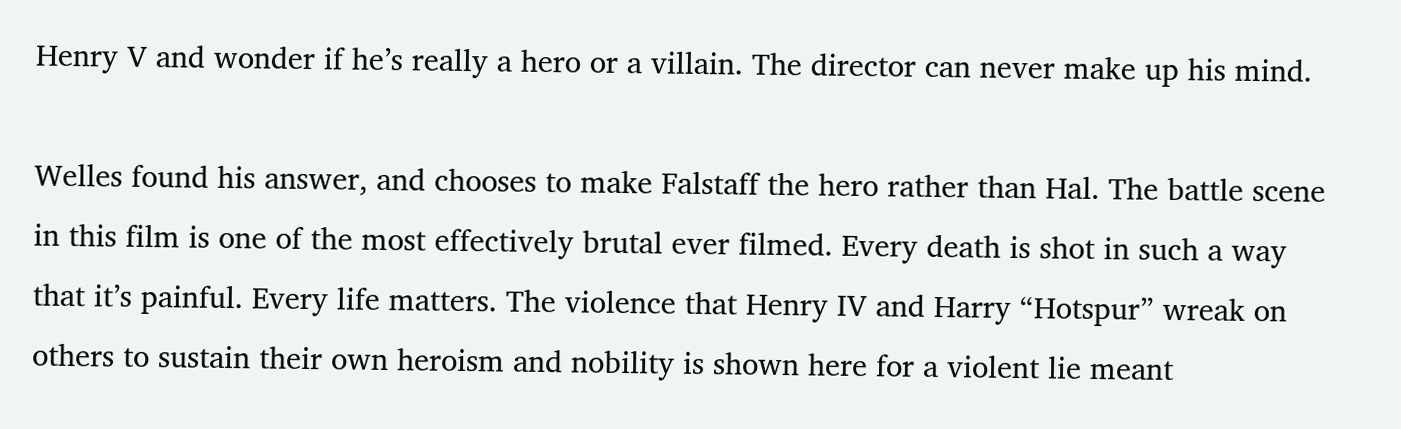Henry V and wonder if he’s really a hero or a villain. The director can never make up his mind.

Welles found his answer, and chooses to make Falstaff the hero rather than Hal. The battle scene in this film is one of the most effectively brutal ever filmed. Every death is shot in such a way that it’s painful. Every life matters. The violence that Henry IV and Harry “Hotspur” wreak on others to sustain their own heroism and nobility is shown here for a violent lie meant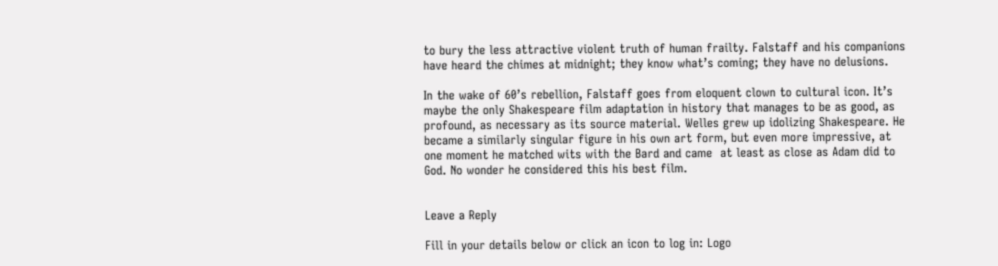to bury the less attractive violent truth of human frailty. Falstaff and his companions have heard the chimes at midnight; they know what’s coming; they have no delusions.

In the wake of 60’s rebellion, Falstaff goes from eloquent clown to cultural icon. It’s maybe the only Shakespeare film adaptation in history that manages to be as good, as profound, as necessary as its source material. Welles grew up idolizing Shakespeare. He became a similarly singular figure in his own art form, but even more impressive, at one moment he matched wits with the Bard and came  at least as close as Adam did to God. No wonder he considered this his best film.


Leave a Reply

Fill in your details below or click an icon to log in: Logo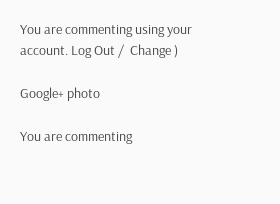You are commenting using your account. Log Out /  Change )

Google+ photo

You are commenting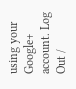using your Google+ account. Log Out /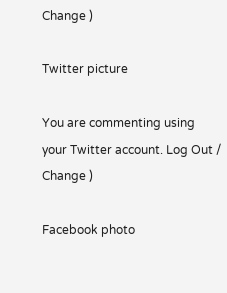Change )

Twitter picture

You are commenting using your Twitter account. Log Out /  Change )

Facebook photo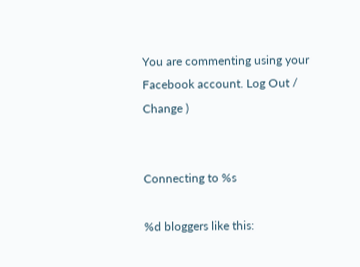You are commenting using your Facebook account. Log Out /  Change )


Connecting to %s

%d bloggers like this: